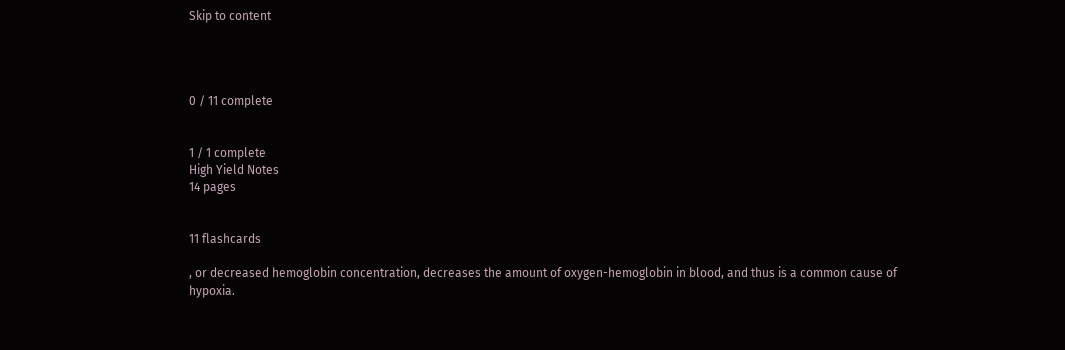Skip to content




0 / 11 complete


1 / 1 complete
High Yield Notes
14 pages


11 flashcards

, or decreased hemoglobin concentration, decreases the amount of oxygen-hemoglobin in blood, and thus is a common cause of hypoxia.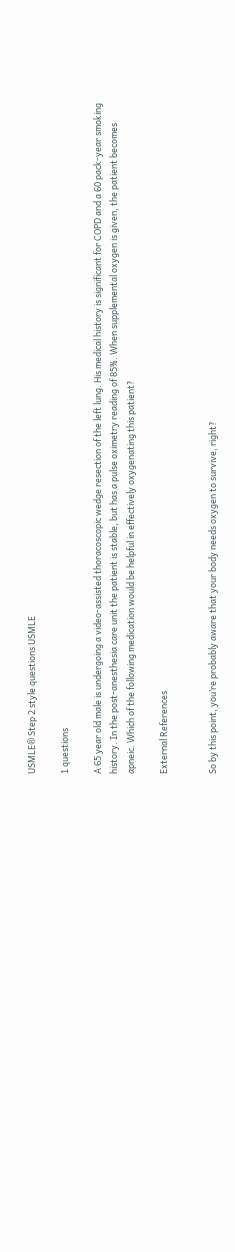USMLE® Step 2 style questions USMLE

1 questions

A 65 year old male is undergoing a video-assisted thoracoscopic wedge resection of the left lung. His medical history is significant for COPD and a 60 pack-year smoking history. In the post-anesthesia care unit the patient is stable, but has a pulse oximetry reading of 85%. When supplemental oxygen is given, the patient becomes apneic. Which of the following medication would be helpful in effectively oxygenating this patient?

External References


So by this point, you’re probably aware that your body needs oxygen to survive, right?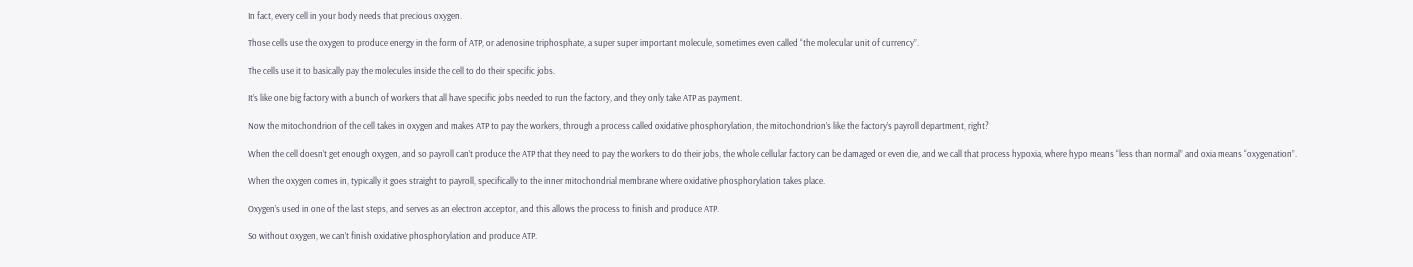In fact, every cell in your body needs that precious oxygen.

Those cells use the oxygen to produce energy in the form of ATP, or adenosine triphosphate, a super super important molecule, sometimes even called “the molecular unit of currency”.

The cells use it to basically pay the molecules inside the cell to do their specific jobs.

It’s like one big factory with a bunch of workers that all have specific jobs needed to run the factory, and they only take ATP as payment.

Now the mitochondrion of the cell takes in oxygen and makes ATP to pay the workers, through a process called oxidative phosphorylation, the mitochondrion’s like the factory’s payroll department, right?

When the cell doesn’t get enough oxygen, and so payroll can’t produce the ATP that they need to pay the workers to do their jobs, the whole cellular factory can be damaged or even die, and we call that process hypoxia, where hypo means “less than normal” and oxia means “oxygenation”.

When the oxygen comes in, typically it goes straight to payroll, specifically to the inner mitochondrial membrane where oxidative phosphorylation takes place.

Oxygen’s used in one of the last steps, and serves as an electron acceptor, and this allows the process to finish and produce ATP.

So without oxygen, we can’t finish oxidative phosphorylation and produce ATP.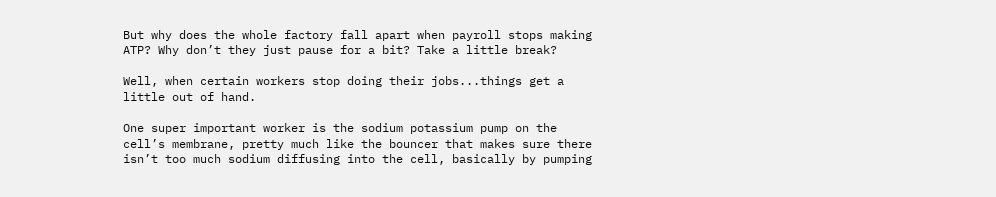But why does the whole factory fall apart when payroll stops making ATP? Why don’t they just pause for a bit? Take a little break?

Well, when certain workers stop doing their jobs...things get a little out of hand.

One super important worker is the sodium potassium pump on the cell’s membrane, pretty much like the bouncer that makes sure there isn’t too much sodium diffusing into the cell, basically by pumping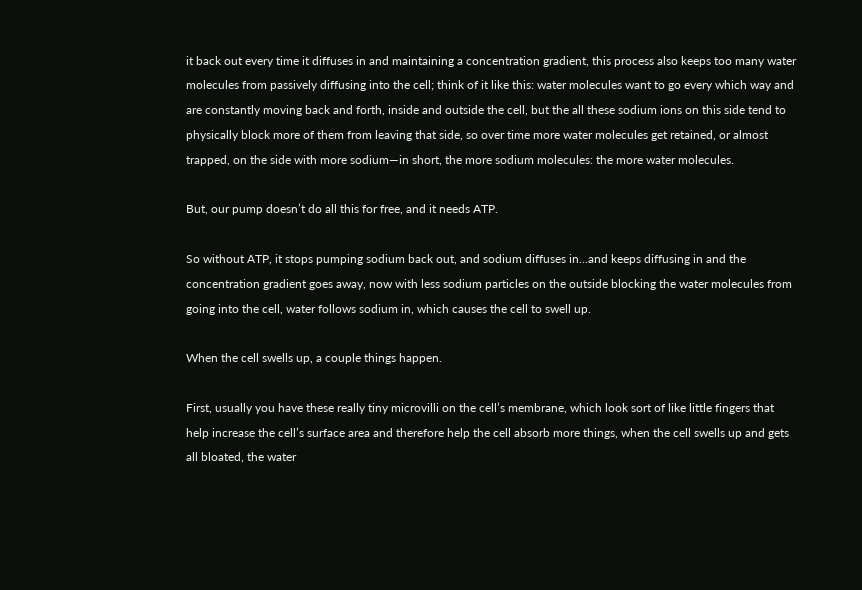it back out every time it diffuses in and maintaining a concentration gradient, this process also keeps too many water molecules from passively diffusing into the cell; think of it like this: water molecules want to go every which way and are constantly moving back and forth, inside and outside the cell, but the all these sodium ions on this side tend to physically block more of them from leaving that side, so over time more water molecules get retained, or almost trapped, on the side with more sodium—in short, the more sodium molecules: the more water molecules.

But, our pump doesn’t do all this for free, and it needs ATP.

So without ATP, it stops pumping sodium back out, and sodium diffuses in...and keeps diffusing in and the concentration gradient goes away, now with less sodium particles on the outside blocking the water molecules from going into the cell, water follows sodium in, which causes the cell to swell up.

When the cell swells up, a couple things happen.

First, usually you have these really tiny microvilli on the cell’s membrane, which look sort of like little fingers that help increase the cell’s surface area and therefore help the cell absorb more things, when the cell swells up and gets all bloated, the water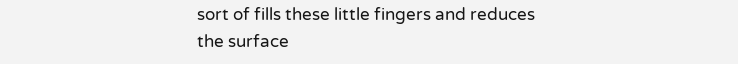sort of fills these little fingers and reduces the surface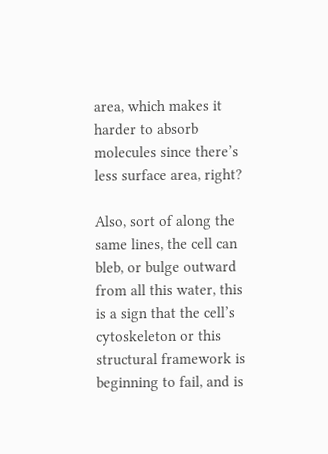area, which makes it harder to absorb molecules since there’s less surface area, right?

Also, sort of along the same lines, the cell can bleb, or bulge outward from all this water, this is a sign that the cell’s cytoskeleton or this structural framework is beginning to fail, and is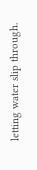letting water slip through.